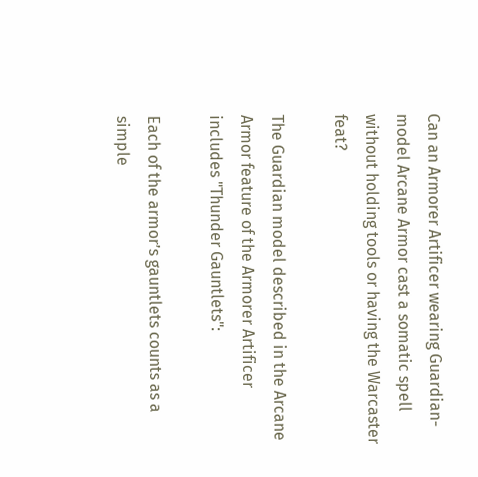Can an Armorer Artificer wearing Guardian-model Arcane Armor cast a somatic spell without holding tools or having the Warcaster feat?

The Guardian model described in the Arcane Armor feature of the Armorer Artificer includes "Thunder Gauntlets":

Each of the armor’s gauntlets counts as a simple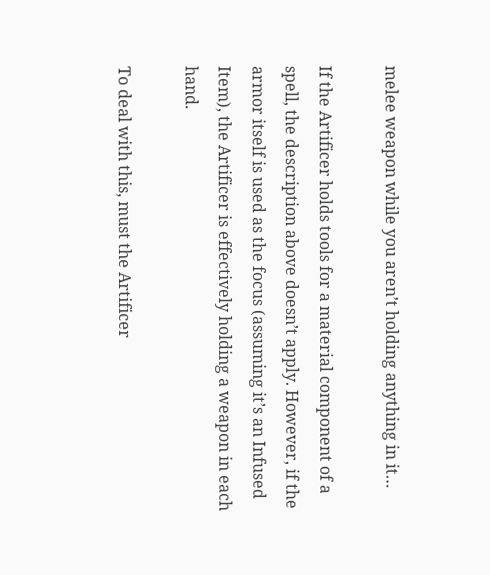melee weapon while you aren’t holding anything in it…

If the Artificer holds tools for a material component of a spell, the description above doesn’t apply. However, if the armor itself is used as the focus (assuming it’s an Infused Item), the Artificer is effectively holding a weapon in each hand.

To deal with this, must the Artificer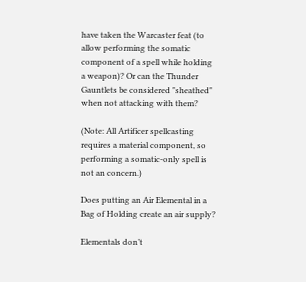have taken the Warcaster feat (to allow performing the somatic component of a spell while holding a weapon)? Or can the Thunder Gauntlets be considered "sheathed" when not attacking with them?

(Note: All Artificer spellcasting requires a material component, so performing a somatic-only spell is not an concern.)

Does putting an Air Elemental in a Bag of Holding create an air supply?

Elementals don’t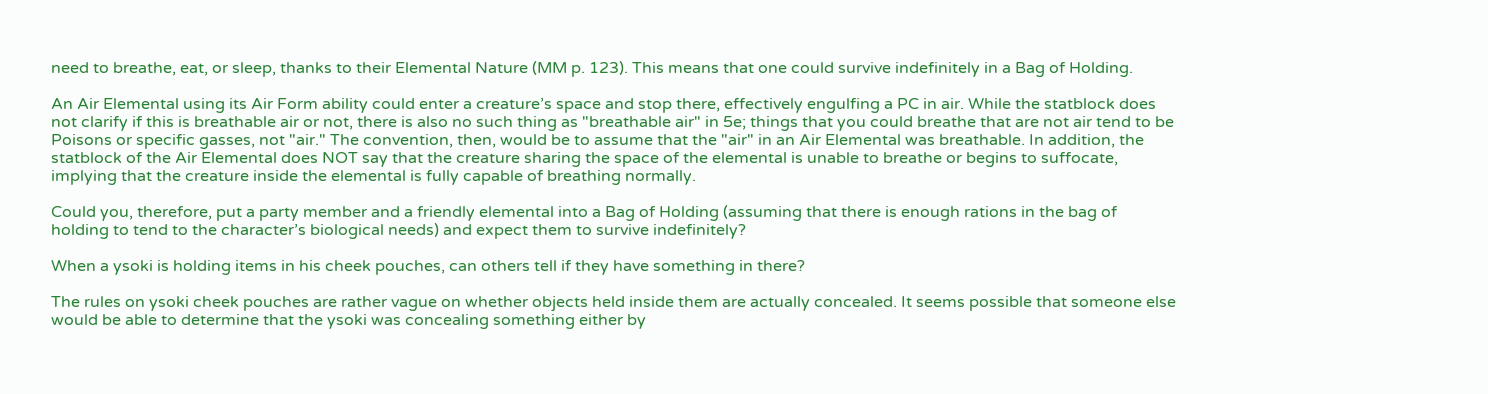need to breathe, eat, or sleep, thanks to their Elemental Nature (MM p. 123). This means that one could survive indefinitely in a Bag of Holding.

An Air Elemental using its Air Form ability could enter a creature’s space and stop there, effectively engulfing a PC in air. While the statblock does not clarify if this is breathable air or not, there is also no such thing as "breathable air" in 5e; things that you could breathe that are not air tend to be Poisons or specific gasses, not "air." The convention, then, would be to assume that the "air" in an Air Elemental was breathable. In addition, the statblock of the Air Elemental does NOT say that the creature sharing the space of the elemental is unable to breathe or begins to suffocate, implying that the creature inside the elemental is fully capable of breathing normally.

Could you, therefore, put a party member and a friendly elemental into a Bag of Holding (assuming that there is enough rations in the bag of holding to tend to the character’s biological needs) and expect them to survive indefinitely?

When a ysoki is holding items in his cheek pouches, can others tell if they have something in there?

The rules on ysoki cheek pouches are rather vague on whether objects held inside them are actually concealed. It seems possible that someone else would be able to determine that the ysoki was concealing something either by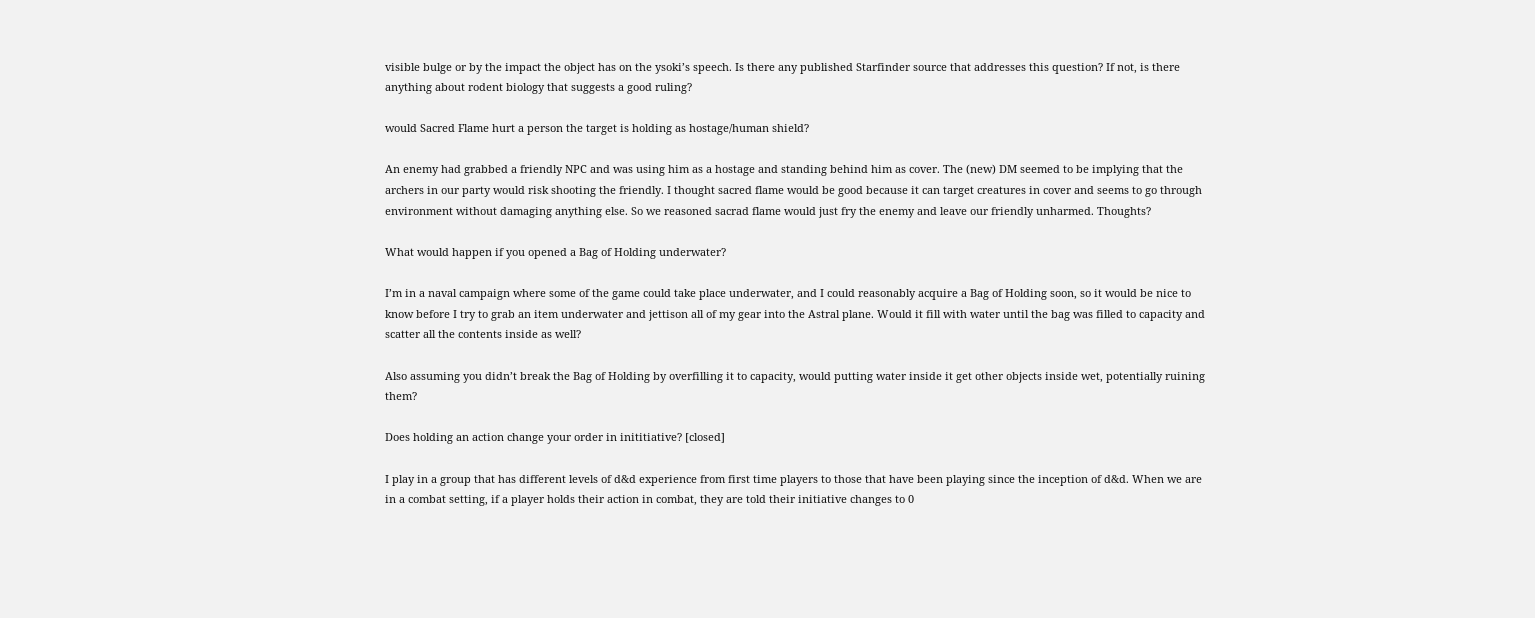visible bulge or by the impact the object has on the ysoki’s speech. Is there any published Starfinder source that addresses this question? If not, is there anything about rodent biology that suggests a good ruling?

would Sacred Flame hurt a person the target is holding as hostage/human shield?

An enemy had grabbed a friendly NPC and was using him as a hostage and standing behind him as cover. The (new) DM seemed to be implying that the archers in our party would risk shooting the friendly. I thought sacred flame would be good because it can target creatures in cover and seems to go through environment without damaging anything else. So we reasoned sacrad flame would just fry the enemy and leave our friendly unharmed. Thoughts?

What would happen if you opened a Bag of Holding underwater?

I’m in a naval campaign where some of the game could take place underwater, and I could reasonably acquire a Bag of Holding soon, so it would be nice to know before I try to grab an item underwater and jettison all of my gear into the Astral plane. Would it fill with water until the bag was filled to capacity and scatter all the contents inside as well?

Also assuming you didn’t break the Bag of Holding by overfilling it to capacity, would putting water inside it get other objects inside wet, potentially ruining them?

Does holding an action change your order in inititiative? [closed]

I play in a group that has different levels of d&d experience from first time players to those that have been playing since the inception of d&d. When we are in a combat setting, if a player holds their action in combat, they are told their initiative changes to 0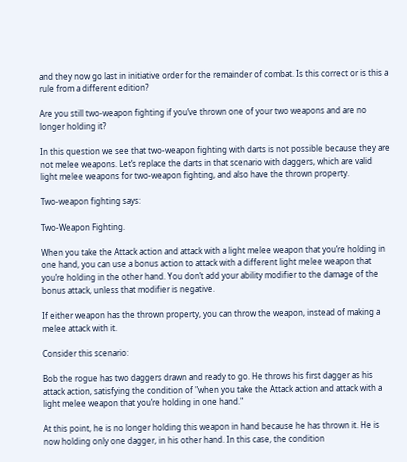and they now go last in initiative order for the remainder of combat. Is this correct or is this a rule from a different edition?

Are you still two-weapon fighting if you’ve thrown one of your two weapons and are no longer holding it?

In this question we see that two-weapon fighting with darts is not possible because they are not melee weapons. Let’s replace the darts in that scenario with daggers, which are valid light melee weapons for two-weapon fighting, and also have the thrown property.

Two-weapon fighting says:

Two-Weapon Fighting.

When you take the Attack action and attack with a light melee weapon that you’re holding in one hand, you can use a bonus action to attack with a different light melee weapon that you’re holding in the other hand. You don’t add your ability modifier to the damage of the bonus attack, unless that modifier is negative.

If either weapon has the thrown property, you can throw the weapon, instead of making a melee attack with it.

Consider this scenario:

Bob the rogue has two daggers drawn and ready to go. He throws his first dagger as his attack action, satisfying the condition of "when you take the Attack action and attack with a light melee weapon that you’re holding in one hand."

At this point, he is no longer holding this weapon in hand because he has thrown it. He is now holding only one dagger, in his other hand. In this case, the condition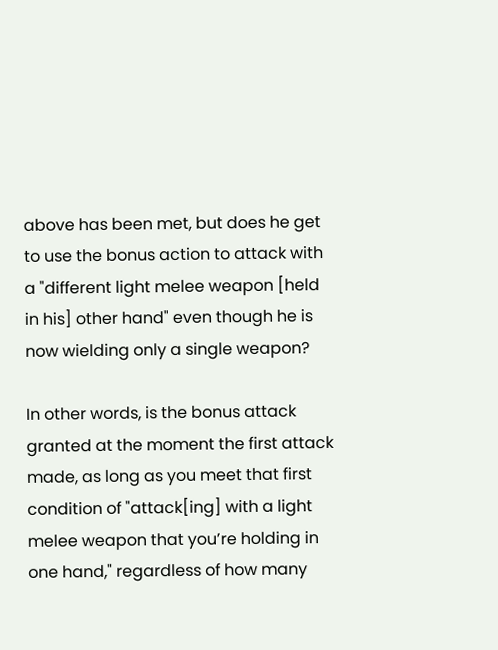above has been met, but does he get to use the bonus action to attack with a "different light melee weapon [held in his] other hand" even though he is now wielding only a single weapon?

In other words, is the bonus attack granted at the moment the first attack made, as long as you meet that first condition of "attack[ing] with a light melee weapon that you’re holding in one hand," regardless of how many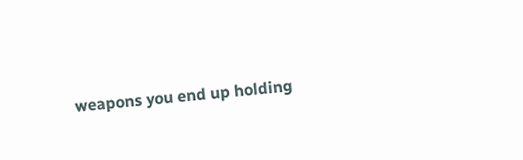weapons you end up holding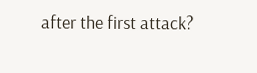after the first attack?